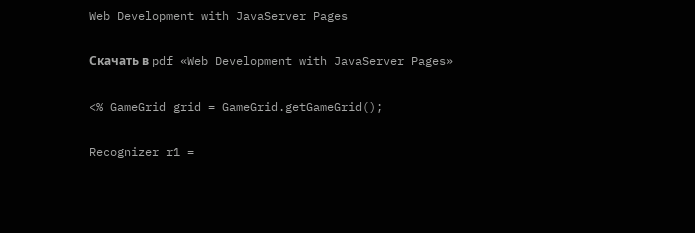Web Development with JavaServer Pages

Скачать в pdf «Web Development with JavaServer Pages»

<% GameGrid grid = GameGrid.getGameGrid();

Recognizer r1 =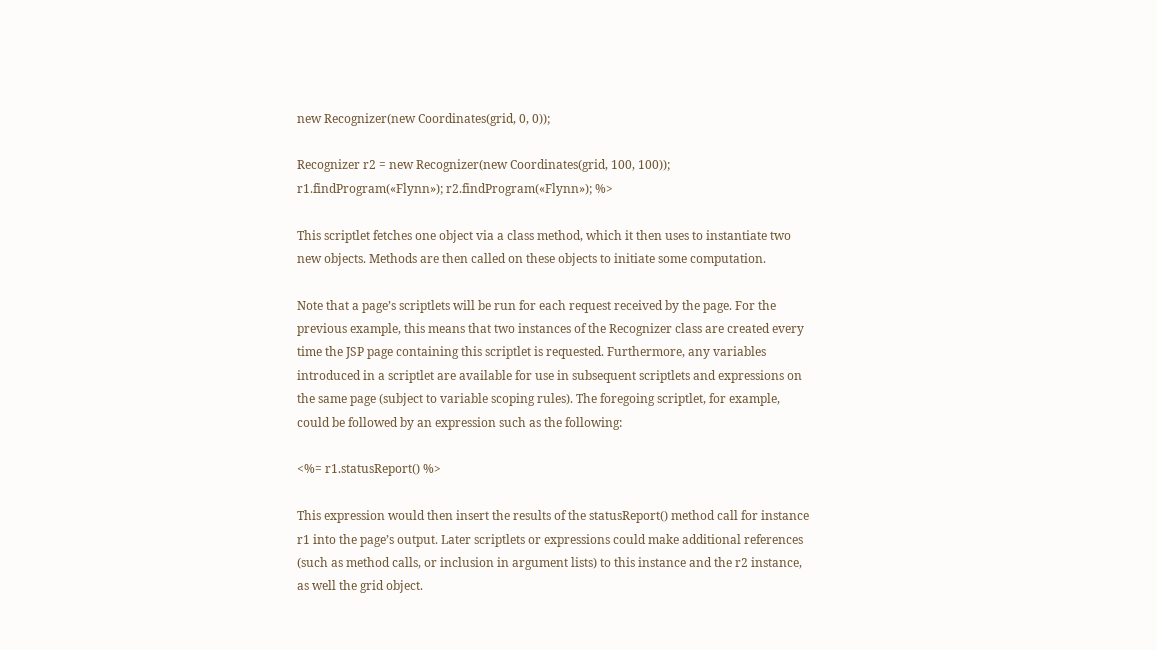new Recognizer(new Coordinates(grid, 0, 0));

Recognizer r2 = new Recognizer(new Coordinates(grid, 100, 100)); r1.findProgram(«Flynn»); r2.findProgram(«Flynn»); %>

This scriptlet fetches one object via a class method, which it then uses to instantiate two new objects. Methods are then called on these objects to initiate some computation.

Note that a page’s scriptlets will be run for each request received by the page. For the previous example, this means that two instances of the Recognizer class are created every time the JSP page containing this scriptlet is requested. Furthermore, any variables introduced in a scriptlet are available for use in subsequent scriptlets and expressions on the same page (subject to variable scoping rules). The foregoing scriptlet, for example, could be followed by an expression such as the following:

<%= r1.statusReport() %>

This expression would then insert the results of the statusReport() method call for instance r1 into the page’s output. Later scriptlets or expressions could make additional references (such as method calls, or inclusion in argument lists) to this instance and the r2 instance, as well the grid object.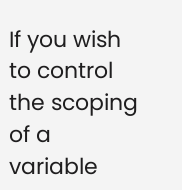If you wish to control the scoping of a variable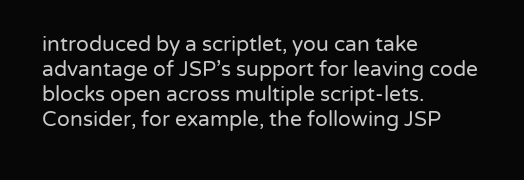introduced by a scriptlet, you can take advantage of JSP’s support for leaving code blocks open across multiple script-lets. Consider, for example, the following JSP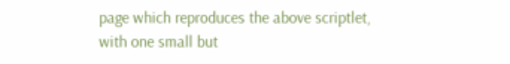page which reproduces the above scriptlet, with one small but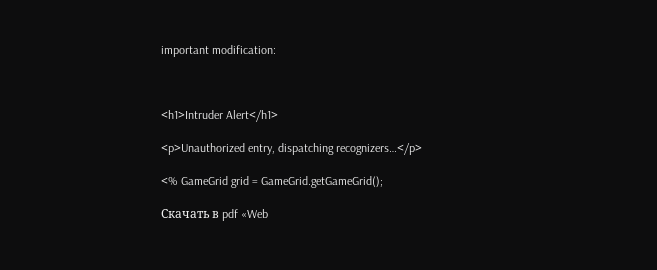important modification:



<h1>Intruder Alert</h1>

<p>Unauthorized entry, dispatching recognizers…</p>

<% GameGrid grid = GameGrid.getGameGrid();

Скачать в pdf «Web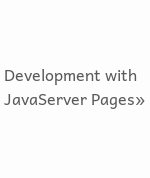Development with JavaServer Pages»